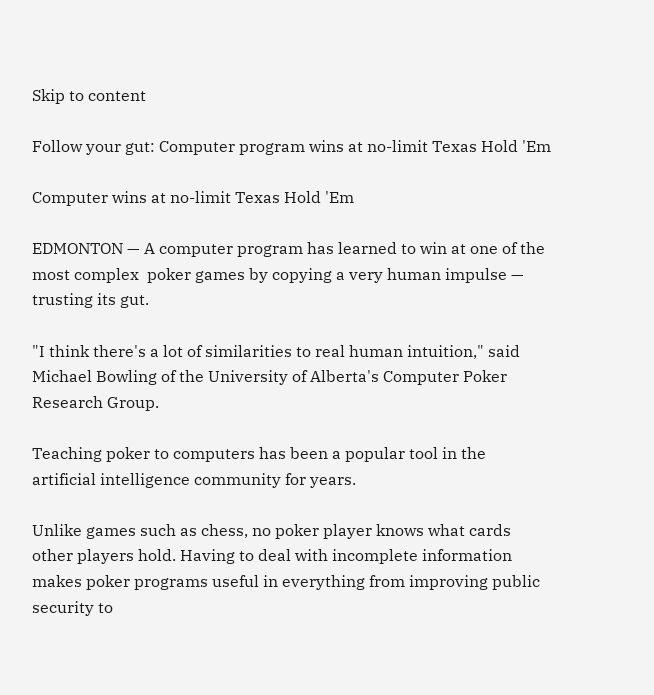Skip to content

Follow your gut: Computer program wins at no-limit Texas Hold 'Em

Computer wins at no-limit Texas Hold 'Em

EDMONTON — A computer program has learned to win at one of the most complex  poker games by copying a very human impulse — trusting its gut.

"I think there's a lot of similarities to real human intuition," said Michael Bowling of the University of Alberta's Computer Poker Research Group.

Teaching poker to computers has been a popular tool in the artificial intelligence community for years.

Unlike games such as chess, no poker player knows what cards other players hold. Having to deal with incomplete information makes poker programs useful in everything from improving public security to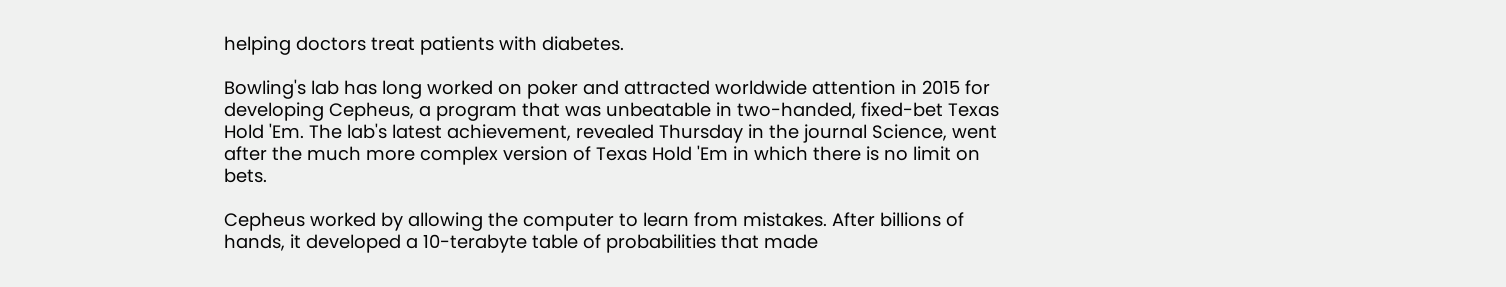helping doctors treat patients with diabetes.

Bowling's lab has long worked on poker and attracted worldwide attention in 2015 for developing Cepheus, a program that was unbeatable in two-handed, fixed-bet Texas Hold 'Em. The lab's latest achievement, revealed Thursday in the journal Science, went after the much more complex version of Texas Hold 'Em in which there is no limit on bets.

Cepheus worked by allowing the computer to learn from mistakes. After billions of hands, it developed a 10-terabyte table of probabilities that made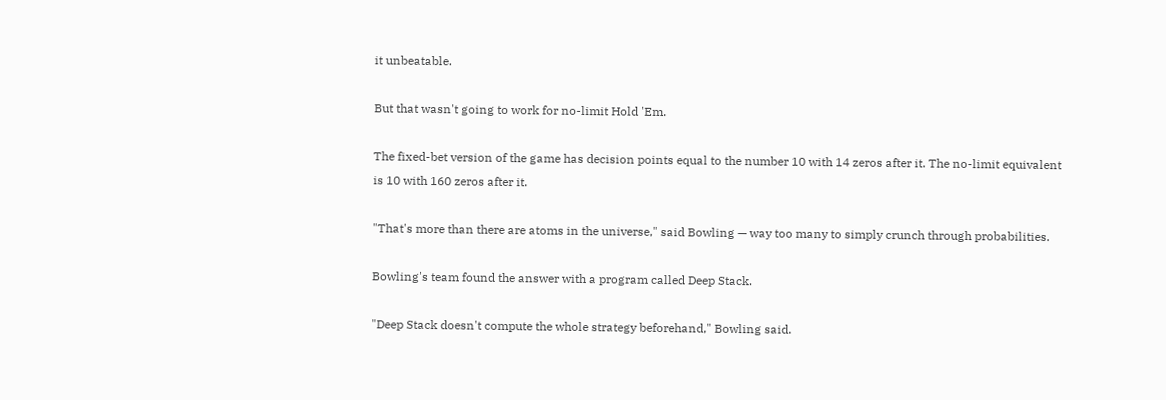it unbeatable.

But that wasn't going to work for no-limit Hold 'Em.

The fixed-bet version of the game has decision points equal to the number 10 with 14 zeros after it. The no-limit equivalent is 10 with 160 zeros after it.

"That's more than there are atoms in the universe," said Bowling — way too many to simply crunch through probabilities.

Bowling's team found the answer with a program called Deep Stack.

"Deep Stack doesn't compute the whole strategy beforehand," Bowling said.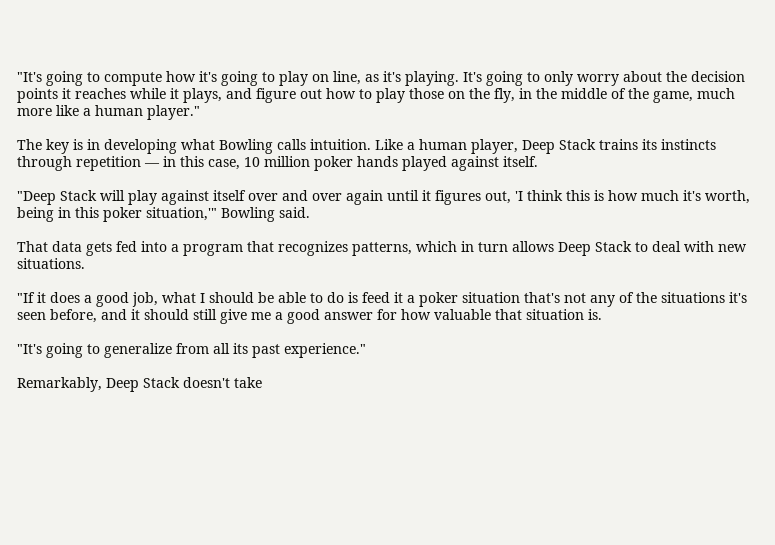"It's going to compute how it's going to play on line, as it's playing. It's going to only worry about the decision points it reaches while it plays, and figure out how to play those on the fly, in the middle of the game, much more like a human player."

The key is in developing what Bowling calls intuition. Like a human player, Deep Stack trains its instincts through repetition — in this case, 10 million poker hands played against itself.

"Deep Stack will play against itself over and over again until it figures out, 'I think this is how much it's worth, being in this poker situation,'" Bowling said.

That data gets fed into a program that recognizes patterns, which in turn allows Deep Stack to deal with new situations.

"If it does a good job, what I should be able to do is feed it a poker situation that's not any of the situations it's seen before, and it should still give me a good answer for how valuable that situation is.

"It's going to generalize from all its past experience."

Remarkably, Deep Stack doesn't take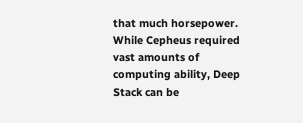that much horsepower. While Cepheus required vast amounts of computing ability, Deep Stack can be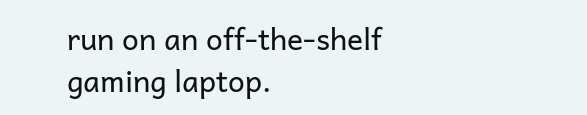run on an off-the-shelf gaming laptop.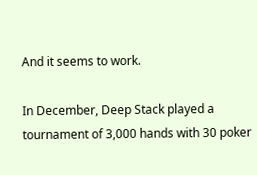And it seems to work.

In December, Deep Stack played a tournament of 3,000 hands with 30 poker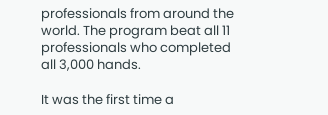professionals from around the world. The program beat all 11 professionals who completed all 3,000 hands.

It was the first time a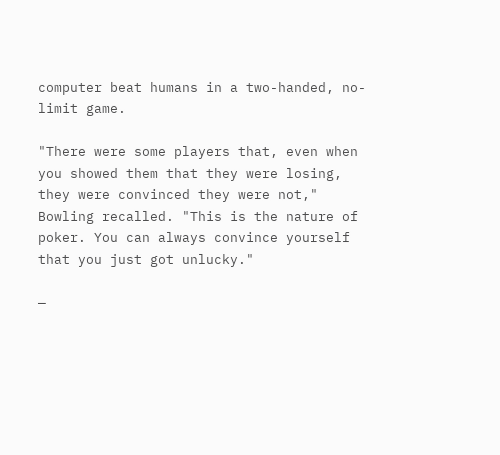computer beat humans in a two-handed, no-limit game.

"There were some players that, even when you showed them that they were losing, they were convinced they were not," Bowling recalled. "This is the nature of poker. You can always convince yourself that you just got unlucky."

—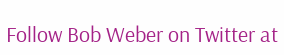Follow Bob Weber on Twitter at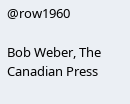@row1960

Bob Weber, The Canadian Press